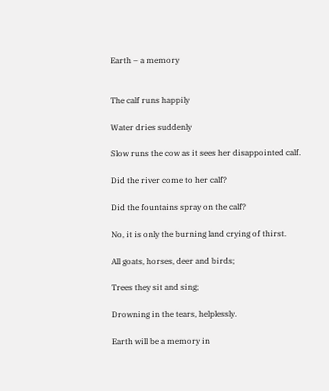Earth – a memory


The calf runs happily

Water dries suddenly

Slow runs the cow as it sees her disappointed calf.

Did the river come to her calf?

Did the fountains spray on the calf?

No, it is only the burning land crying of thirst.

All goats, horses, deer and birds;

Trees they sit and sing;

Drowning in the tears, helplessly.

Earth will be a memory in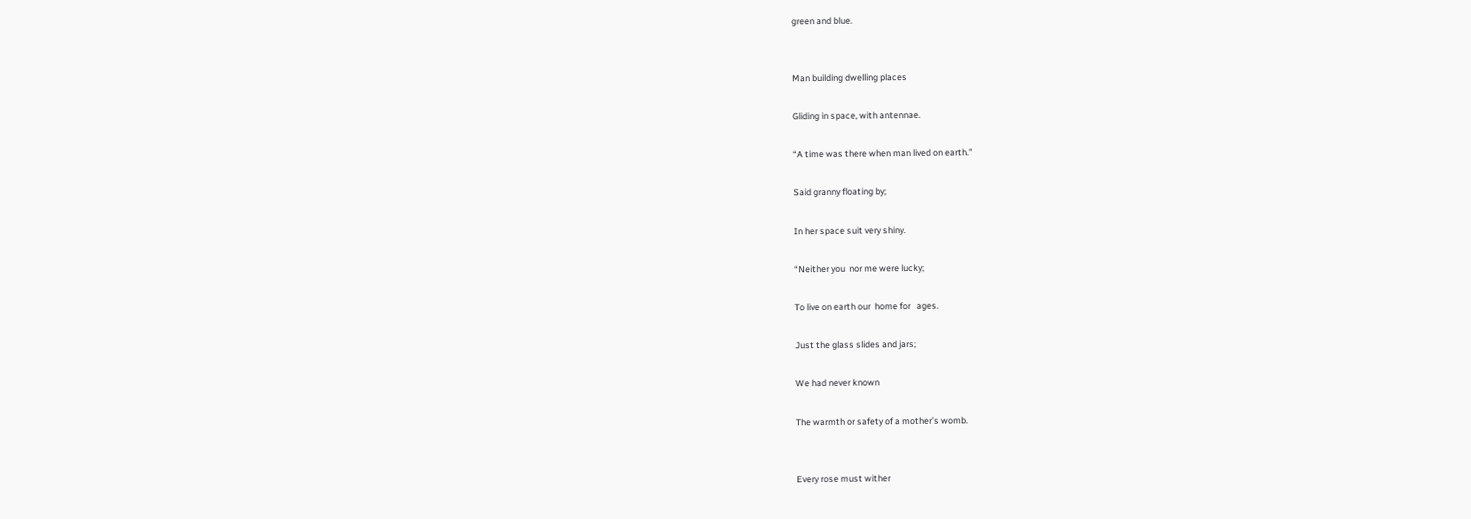green and blue.


Man building dwelling places

Gliding in space, with antennae.

“A time was there when man lived on earth.”

Said granny floating by;

In her space suit very shiny.

“Neither you  nor me were lucky;

To live on earth our  home for   ages.

Just the glass slides and jars;

We had never known

The warmth or safety of a mother’s womb.


Every rose must wither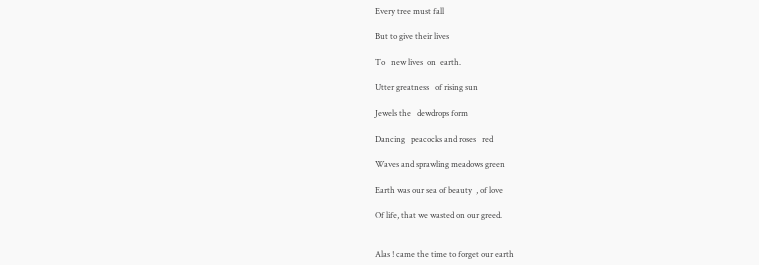Every tree must fall

But to give their lives

To   new lives  on  earth.

Utter greatness   of rising sun

Jewels the   dewdrops form

Dancing   peacocks and roses   red

Waves and sprawling meadows green

Earth was our sea of beauty  , of love

Of life, that we wasted on our greed.


Alas ! came the time to forget our earth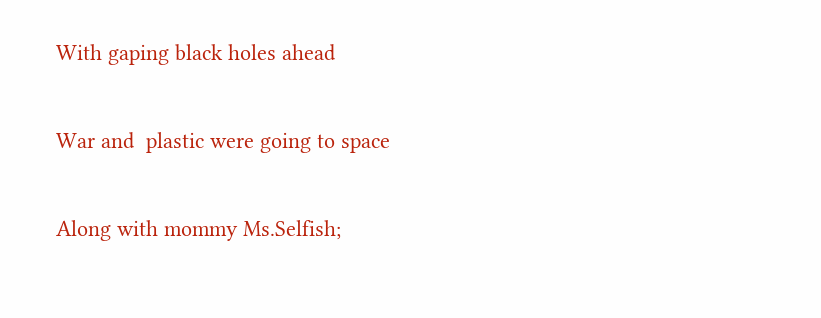With gaping black holes ahead

War and  plastic were going to space

Along with mommy Ms.Selfish;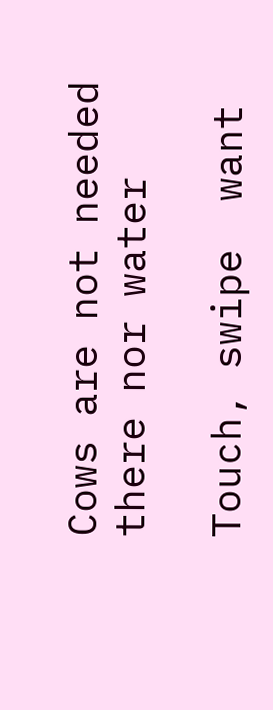Cows are not needed there nor water

Touch, swipe  want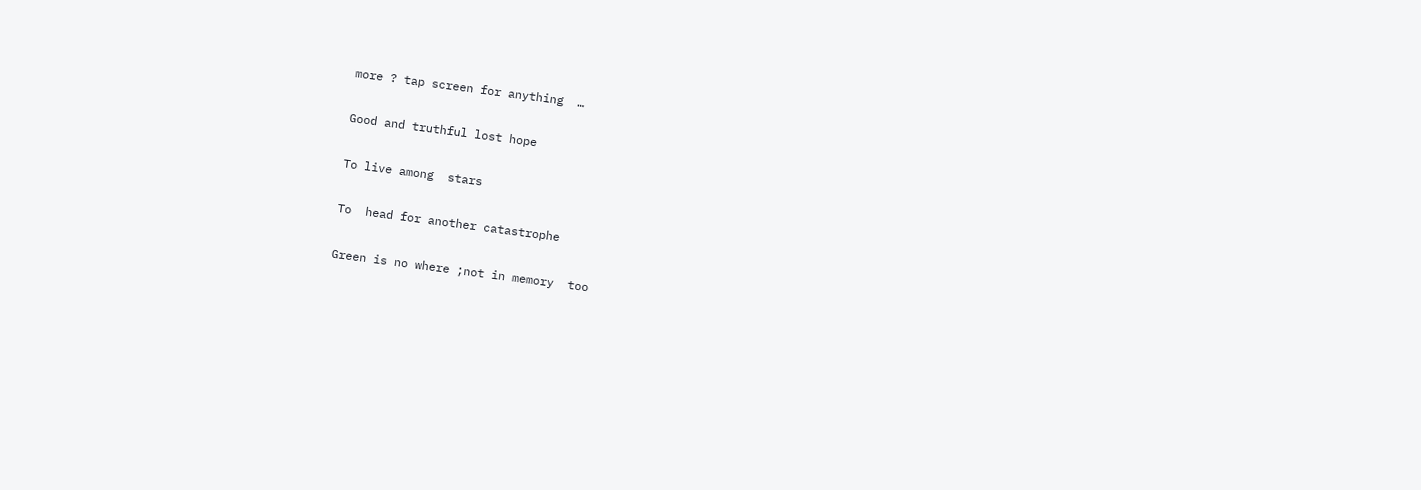more ? tap screen for anything  …

Good and truthful lost hope

To live among  stars

To  head for another catastrophe

Green is no where ;not in memory  too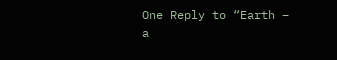One Reply to “Earth – a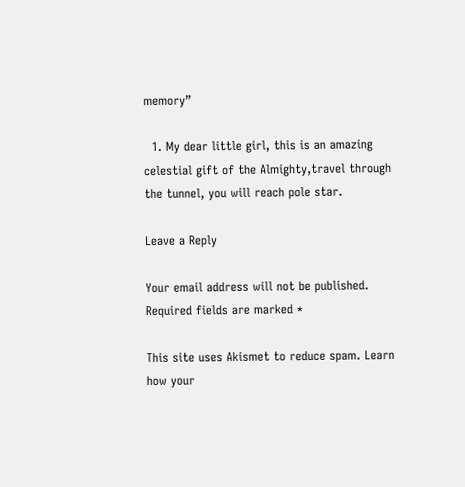memory”

  1. My dear little girl, this is an amazing celestial gift of the Almighty,travel through the tunnel, you will reach pole star.

Leave a Reply

Your email address will not be published. Required fields are marked *

This site uses Akismet to reduce spam. Learn how your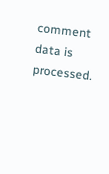comment data is processed.